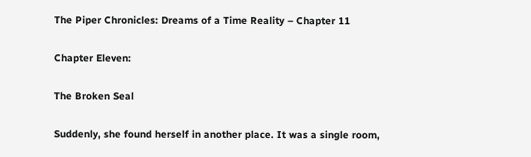The Piper Chronicles: Dreams of a Time Reality – Chapter 11

Chapter Eleven:

The Broken Seal

Suddenly, she found herself in another place. It was a single room,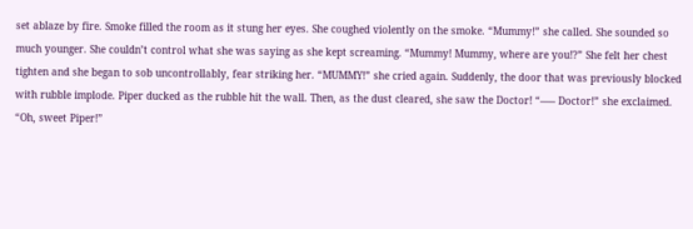set ablaze by fire. Smoke filled the room as it stung her eyes. She coughed violently on the smoke. “Mummy!” she called. She sounded so much younger. She couldn’t control what she was saying as she kept screaming. “Mummy! Mummy, where are you!?” She felt her chest tighten and she began to sob uncontrollably, fear striking her. “MUMMY!” she cried again. Suddenly, the door that was previously blocked with rubble implode. Piper ducked as the rubble hit the wall. Then, as the dust cleared, she saw the Doctor! “—– Doctor!” she exclaimed. “Oh, sweet Piper!”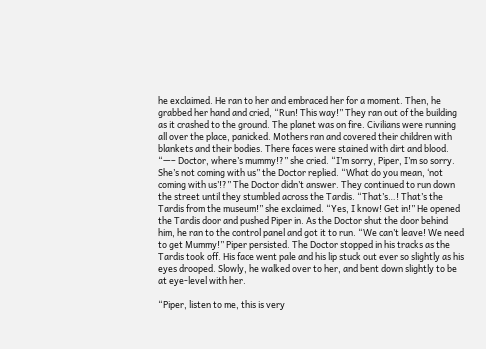he exclaimed. He ran to her and embraced her for a moment. Then, he grabbed her hand and cried, “Run! This way!” They ran out of the building as it crashed to the ground. The planet was on fire. Civilians were running all over the place, panicked. Mothers ran and covered their children with blankets and their bodies. There faces were stained with dirt and blood. “—– Doctor, where’s mummy!?” she cried. “I’m sorry, Piper, I’m so sorry. She’s not coming with us” the Doctor replied. “What do you mean, ‘not coming with us’!?” The Doctor didn’t answer. They continued to run down the street until they stumbled across the Tardis. “That’s…! That’s the Tardis from the museum!” she exclaimed. “Yes, I know! Get in!” He opened the Tardis door and pushed Piper in. As the Doctor shut the door behind him, he ran to the control panel and got it to run. “We can’t leave! We need to get Mummy!” Piper persisted. The Doctor stopped in his tracks as the Tardis took off. His face went pale and his lip stuck out ever so slightly as his eyes drooped. Slowly, he walked over to her, and bent down slightly to be at eye-level with her.

“Piper, listen to me, this is very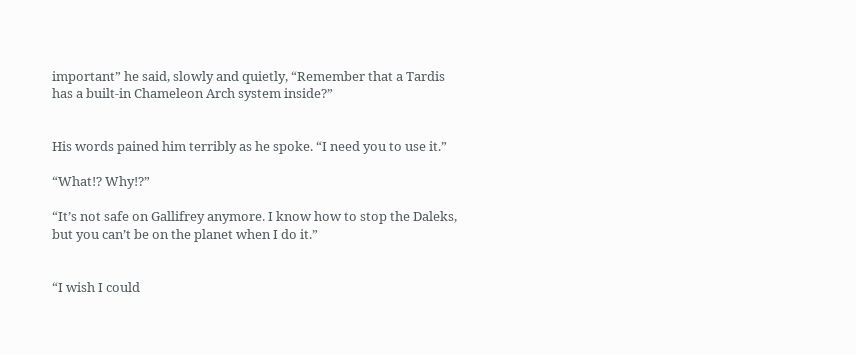important” he said, slowly and quietly, “Remember that a Tardis has a built-in Chameleon Arch system inside?”


His words pained him terribly as he spoke. “I need you to use it.”

“What!? Why!?”

“It’s not safe on Gallifrey anymore. I know how to stop the Daleks, but you can’t be on the planet when I do it.”


“I wish I could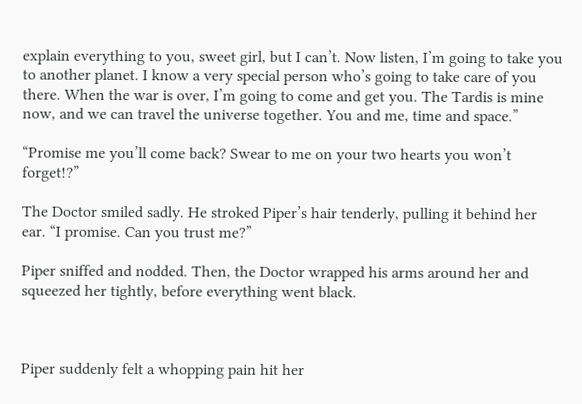explain everything to you, sweet girl, but I can’t. Now listen, I’m going to take you to another planet. I know a very special person who’s going to take care of you there. When the war is over, I’m going to come and get you. The Tardis is mine now, and we can travel the universe together. You and me, time and space.”

“Promise me you’ll come back? Swear to me on your two hearts you won’t forget!?”

The Doctor smiled sadly. He stroked Piper’s hair tenderly, pulling it behind her ear. “I promise. Can you trust me?”

Piper sniffed and nodded. Then, the Doctor wrapped his arms around her and squeezed her tightly, before everything went black.



Piper suddenly felt a whopping pain hit her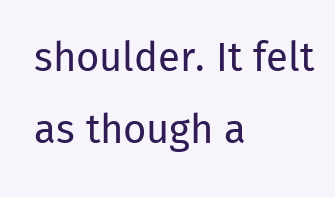shoulder. It felt as though a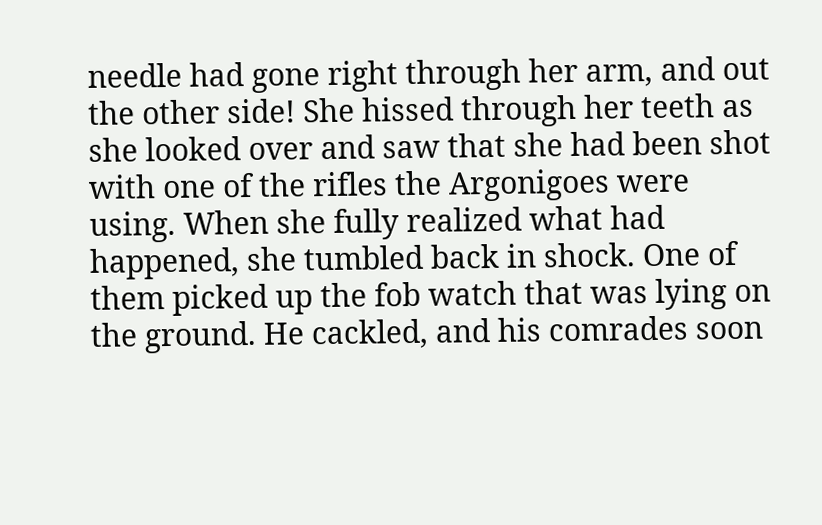needle had gone right through her arm, and out the other side! She hissed through her teeth as she looked over and saw that she had been shot with one of the rifles the Argonigoes were using. When she fully realized what had happened, she tumbled back in shock. One of them picked up the fob watch that was lying on the ground. He cackled, and his comrades soon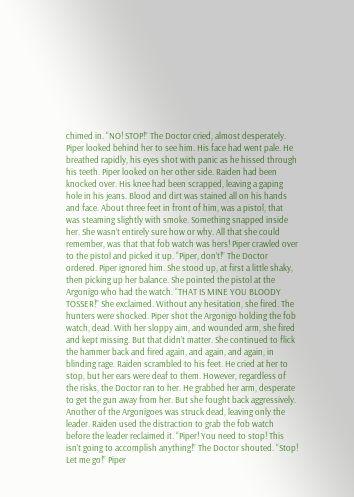chimed in. “NO! STOP!” The Doctor cried, almost desperately. Piper looked behind her to see him. His face had went pale. He breathed rapidly, his eyes shot with panic as he hissed through his teeth. Piper looked on her other side. Raiden had been knocked over. His knee had been scrapped, leaving a gaping hole in his jeans. Blood and dirt was stained all on his hands and face. About three feet in front of him, was a pistol, that was steaming slightly with smoke. Something snapped inside her. She wasn’t entirely sure how or why. All that she could remember, was that that fob watch was hers! Piper crawled over to the pistol and picked it up. “Piper, don’t!” The Doctor ordered. Piper ignored him. She stood up, at first a little shaky, then picking up her balance. She pointed the pistol at the Argonigo who had the watch. “THAT IS MINE YOU BLOODY TOSSER!” She exclaimed. Without any hesitation, she fired. The hunters were shocked. Piper shot the Argonigo holding the fob watch, dead. With her sloppy aim, and wounded arm, she fired and kept missing. But that didn’t matter. She continued to flick the hammer back and fired again, and again, and again, in blinding rage. Raiden scrambled to his feet. He cried at her to stop, but her ears were deaf to them. However, regardless of the risks, the Doctor ran to her. He grabbed her arm, desperate to get the gun away from her. But she fought back aggressively. Another of the Argonigoes was struck dead, leaving only the leader. Raiden used the distraction to grab the fob watch before the leader reclaimed it. “Piper! You need to stop! This isn’t going to accomplish anything!” The Doctor shouted. “Stop! Let me go!” Piper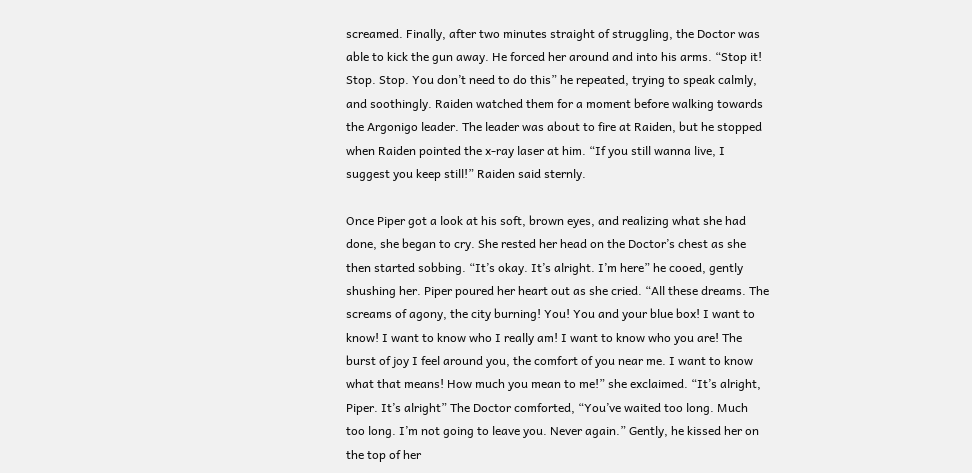screamed. Finally, after two minutes straight of struggling, the Doctor was able to kick the gun away. He forced her around and into his arms. “Stop it! Stop. Stop. You don’t need to do this” he repeated, trying to speak calmly, and soothingly. Raiden watched them for a moment before walking towards the Argonigo leader. The leader was about to fire at Raiden, but he stopped when Raiden pointed the x-ray laser at him. “If you still wanna live, I suggest you keep still!” Raiden said sternly.

Once Piper got a look at his soft, brown eyes, and realizing what she had done, she began to cry. She rested her head on the Doctor’s chest as she then started sobbing. “It’s okay. It’s alright. I’m here” he cooed, gently shushing her. Piper poured her heart out as she cried. “All these dreams. The screams of agony, the city burning! You! You and your blue box! I want to know! I want to know who I really am! I want to know who you are! The burst of joy I feel around you, the comfort of you near me. I want to know what that means! How much you mean to me!” she exclaimed. “It’s alright, Piper. It’s alright” The Doctor comforted, “You’ve waited too long. Much too long. I’m not going to leave you. Never again.” Gently, he kissed her on the top of her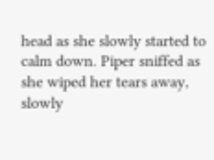head as she slowly started to calm down. Piper sniffed as she wiped her tears away, slowly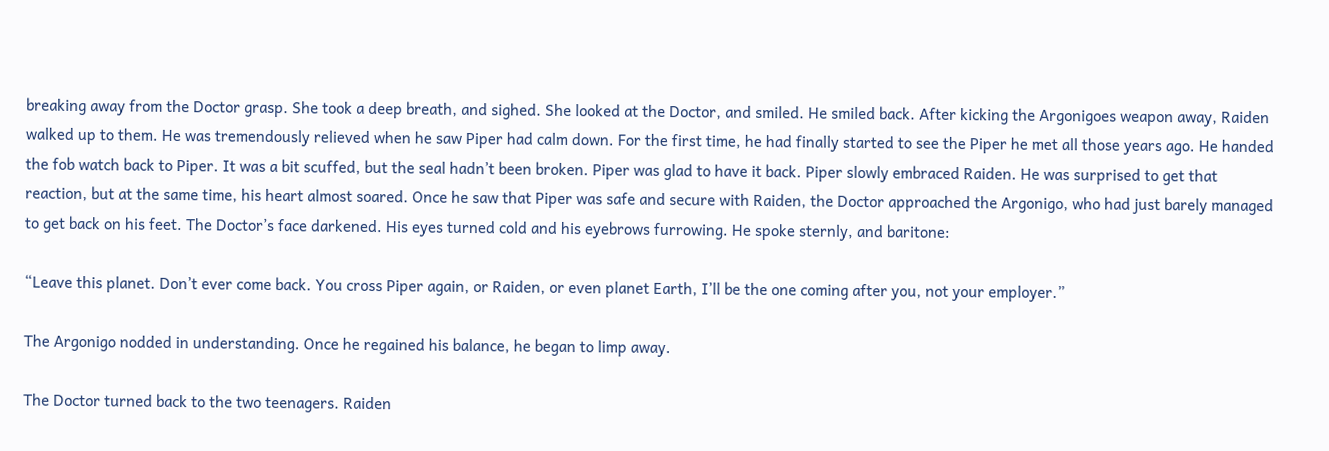breaking away from the Doctor grasp. She took a deep breath, and sighed. She looked at the Doctor, and smiled. He smiled back. After kicking the Argonigoes weapon away, Raiden walked up to them. He was tremendously relieved when he saw Piper had calm down. For the first time, he had finally started to see the Piper he met all those years ago. He handed the fob watch back to Piper. It was a bit scuffed, but the seal hadn’t been broken. Piper was glad to have it back. Piper slowly embraced Raiden. He was surprised to get that reaction, but at the same time, his heart almost soared. Once he saw that Piper was safe and secure with Raiden, the Doctor approached the Argonigo, who had just barely managed to get back on his feet. The Doctor’s face darkened. His eyes turned cold and his eyebrows furrowing. He spoke sternly, and baritone:

“Leave this planet. Don’t ever come back. You cross Piper again, or Raiden, or even planet Earth, I’ll be the one coming after you, not your employer.”

The Argonigo nodded in understanding. Once he regained his balance, he began to limp away.

The Doctor turned back to the two teenagers. Raiden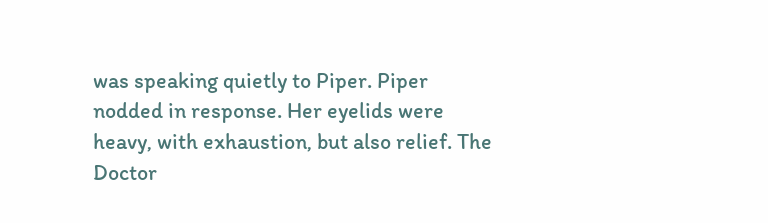was speaking quietly to Piper. Piper nodded in response. Her eyelids were heavy, with exhaustion, but also relief. The Doctor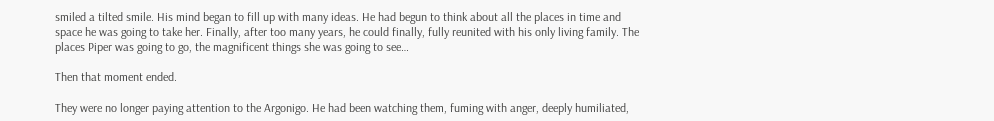smiled a tilted smile. His mind began to fill up with many ideas. He had begun to think about all the places in time and space he was going to take her. Finally, after too many years, he could finally, fully reunited with his only living family. The places Piper was going to go, the magnificent things she was going to see…

Then that moment ended.

They were no longer paying attention to the Argonigo. He had been watching them, fuming with anger, deeply humiliated,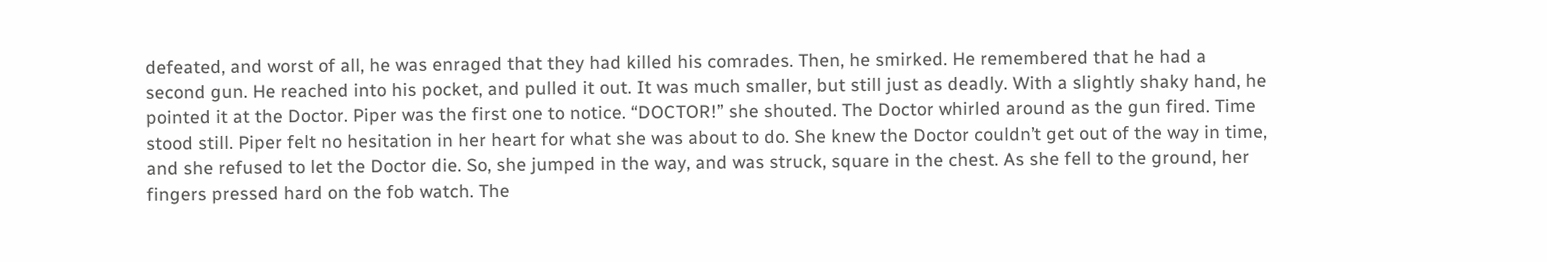defeated, and worst of all, he was enraged that they had killed his comrades. Then, he smirked. He remembered that he had a second gun. He reached into his pocket, and pulled it out. It was much smaller, but still just as deadly. With a slightly shaky hand, he pointed it at the Doctor. Piper was the first one to notice. “DOCTOR!” she shouted. The Doctor whirled around as the gun fired. Time stood still. Piper felt no hesitation in her heart for what she was about to do. She knew the Doctor couldn’t get out of the way in time, and she refused to let the Doctor die. So, she jumped in the way, and was struck, square in the chest. As she fell to the ground, her fingers pressed hard on the fob watch. The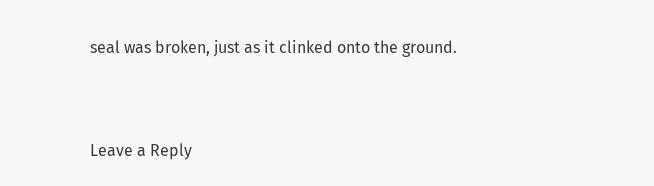seal was broken, just as it clinked onto the ground.


Leave a Reply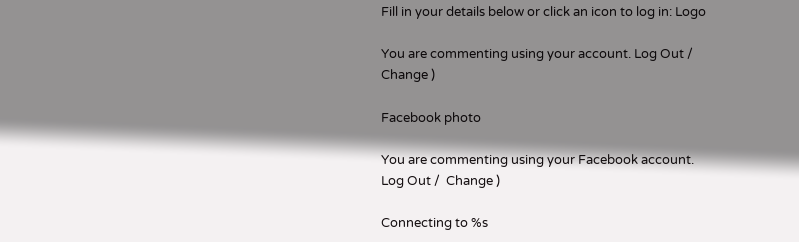Fill in your details below or click an icon to log in: Logo

You are commenting using your account. Log Out /  Change )

Facebook photo

You are commenting using your Facebook account. Log Out /  Change )

Connecting to %s